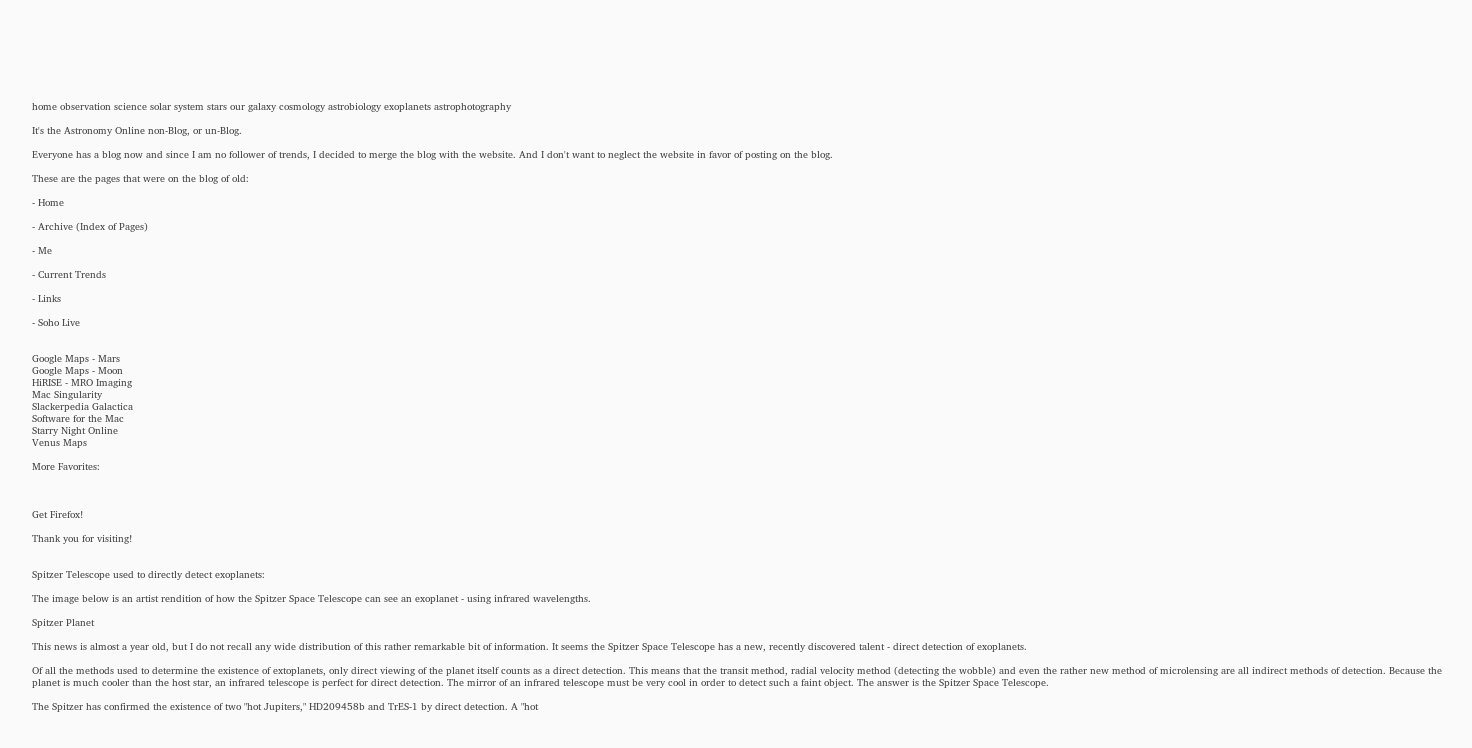home observation science solar system stars our galaxy cosmology astrobiology exoplanets astrophotography

It's the Astronomy Online non-Blog, or un-Blog.

Everyone has a blog now and since I am no follower of trends, I decided to merge the blog with the website. And I don't want to neglect the website in favor of posting on the blog.

These are the pages that were on the blog of old:

- Home

- Archive (Index of Pages)

- Me

- Current Trends

- Links

- Soho Live


Google Maps - Mars
Google Maps - Moon
HiRISE - MRO Imaging
Mac Singularity
Slackerpedia Galactica
Software for the Mac
Starry Night Online
Venus Maps

More Favorites:



Get Firefox!

Thank you for visiting!


Spitzer Telescope used to directly detect exoplanets:

The image below is an artist rendition of how the Spitzer Space Telescope can see an exoplanet - using infrared wavelengths.

Spitzer Planet

This news is almost a year old, but I do not recall any wide distribution of this rather remarkable bit of information. It seems the Spitzer Space Telescope has a new, recently discovered talent - direct detection of exoplanets.

Of all the methods used to determine the existence of extoplanets, only direct viewing of the planet itself counts as a direct detection. This means that the transit method, radial velocity method (detecting the wobble) and even the rather new method of microlensing are all indirect methods of detection. Because the planet is much cooler than the host star, an infrared telescope is perfect for direct detection. The mirror of an infrared telescope must be very cool in order to detect such a faint object. The answer is the Spitzer Space Telescope.

The Spitzer has confirmed the existence of two "hot Jupiters," HD209458b and TrES-1 by direct detection. A "hot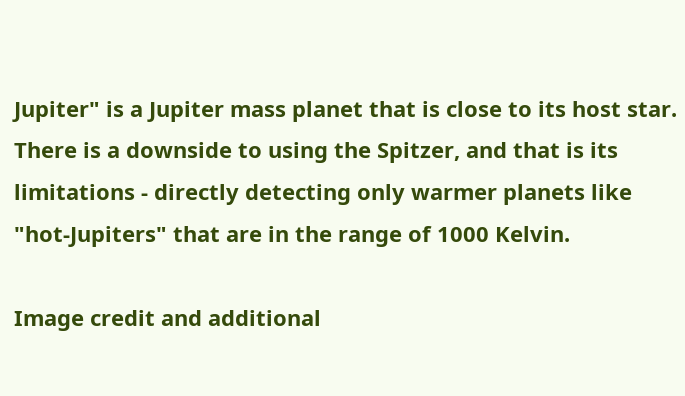Jupiter" is a Jupiter mass planet that is close to its host star. There is a downside to using the Spitzer, and that is its limitations - directly detecting only warmer planets like "hot-Jupiters" that are in the range of 1000 Kelvin.

Image credit and additional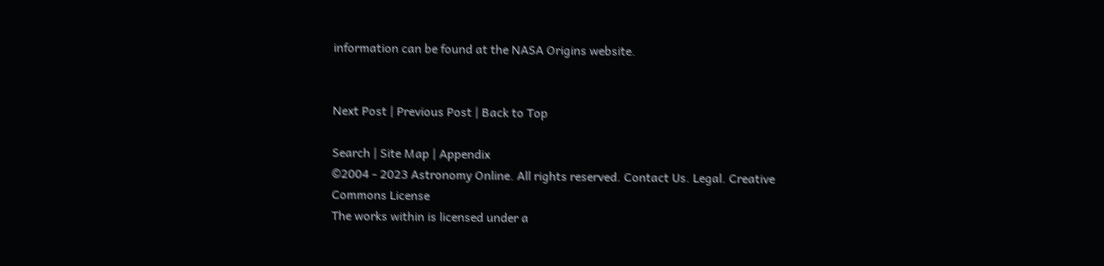information can be found at the NASA Origins website.


Next Post | Previous Post | Back to Top

Search | Site Map | Appendix
©2004 - 2023 Astronomy Online. All rights reserved. Contact Us. Legal. Creative Commons License
The works within is licensed under a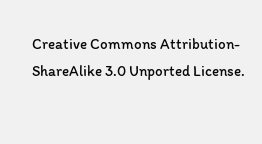Creative Commons Attribution-ShareAlike 3.0 Unported License.